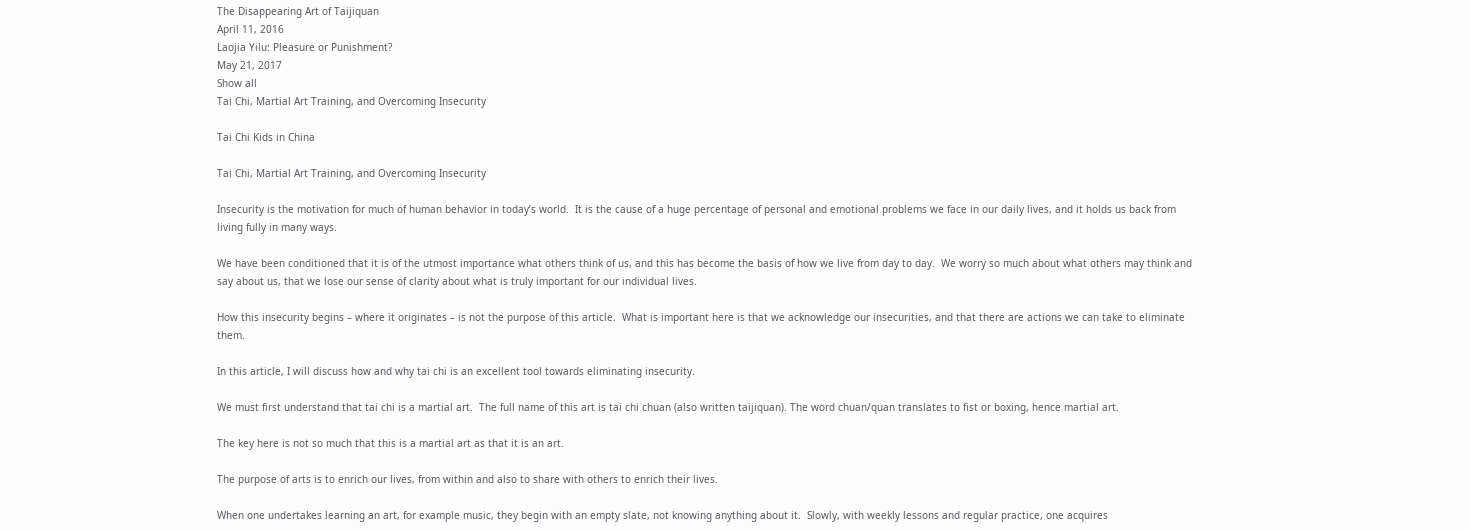The Disappearing Art of Taijiquan
April 11, 2016
Laojia Yilu: Pleasure or Punishment?
May 21, 2017
Show all
Tai Chi, Martial Art Training, and Overcoming Insecurity

Tai Chi Kids in China

Tai Chi, Martial Art Training, and Overcoming Insecurity

Insecurity is the motivation for much of human behavior in today’s world.  It is the cause of a huge percentage of personal and emotional problems we face in our daily lives, and it holds us back from living fully in many ways.

We have been conditioned that it is of the utmost importance what others think of us, and this has become the basis of how we live from day to day.  We worry so much about what others may think and say about us, that we lose our sense of clarity about what is truly important for our individual lives.

How this insecurity begins – where it originates – is not the purpose of this article.  What is important here is that we acknowledge our insecurities, and that there are actions we can take to eliminate them.

In this article, I will discuss how and why tai chi is an excellent tool towards eliminating insecurity.

We must first understand that tai chi is a martial art.  The full name of this art is tai chi chuan (also written taijiquan). The word chuan/quan translates to fist or boxing, hence martial art.

The key here is not so much that this is a martial art as that it is an art.

The purpose of arts is to enrich our lives, from within and also to share with others to enrich their lives.

When one undertakes learning an art, for example music, they begin with an empty slate, not knowing anything about it.  Slowly, with weekly lessons and regular practice, one acquires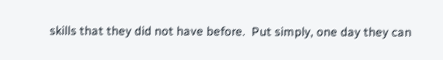skills that they did not have before.  Put simply, one day they can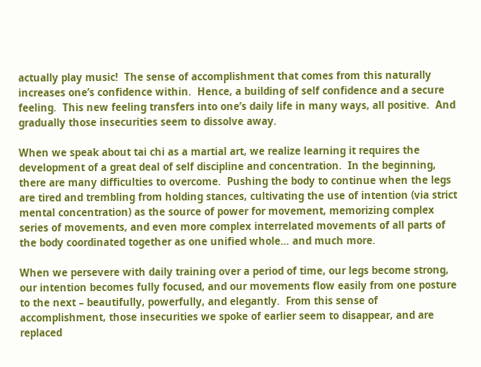actually play music!  The sense of accomplishment that comes from this naturally increases one’s confidence within.  Hence, a building of self confidence and a secure feeling.  This new feeling transfers into one’s daily life in many ways, all positive.  And gradually those insecurities seem to dissolve away.

When we speak about tai chi as a martial art, we realize learning it requires the development of a great deal of self discipline and concentration.  In the beginning, there are many difficulties to overcome.  Pushing the body to continue when the legs are tired and trembling from holding stances, cultivating the use of intention (via strict mental concentration) as the source of power for movement, memorizing complex series of movements, and even more complex interrelated movements of all parts of the body coordinated together as one unified whole… and much more.

When we persevere with daily training over a period of time, our legs become strong, our intention becomes fully focused, and our movements flow easily from one posture to the next – beautifully, powerfully, and elegantly.  From this sense of accomplishment, those insecurities we spoke of earlier seem to disappear, and are replaced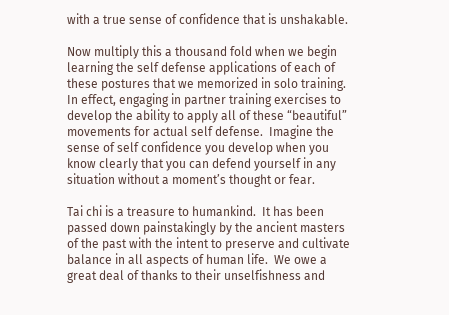with a true sense of confidence that is unshakable.

Now multiply this a thousand fold when we begin learning the self defense applications of each of these postures that we memorized in solo training.  In effect, engaging in partner training exercises to develop the ability to apply all of these “beautiful” movements for actual self defense.  Imagine the sense of self confidence you develop when you know clearly that you can defend yourself in any situation without a moment’s thought or fear.

Tai chi is a treasure to humankind.  It has been passed down painstakingly by the ancient masters of the past with the intent to preserve and cultivate balance in all aspects of human life.  We owe a great deal of thanks to their unselfishness and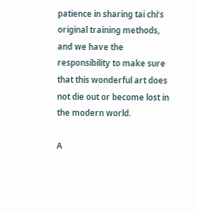patience in sharing tai chi’s original training methods, and we have the responsibility to make sure that this wonderful art does not die out or become lost in the modern world.

A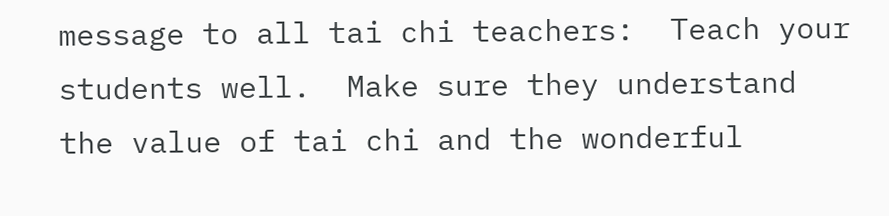message to all tai chi teachers:  Teach your students well.  Make sure they understand the value of tai chi and the wonderful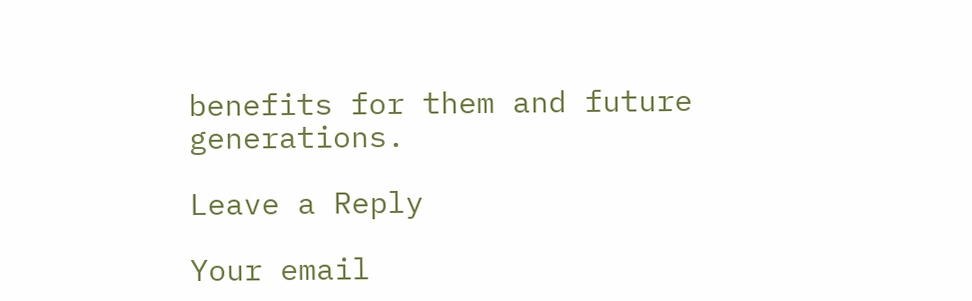benefits for them and future generations.

Leave a Reply

Your email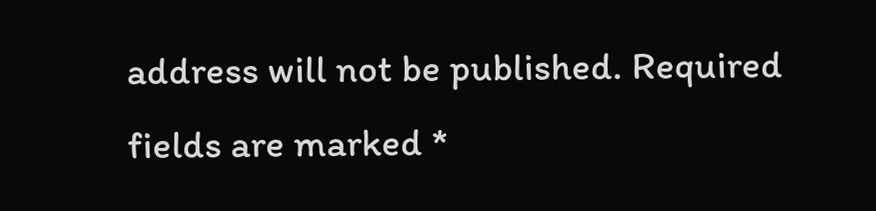address will not be published. Required fields are marked *